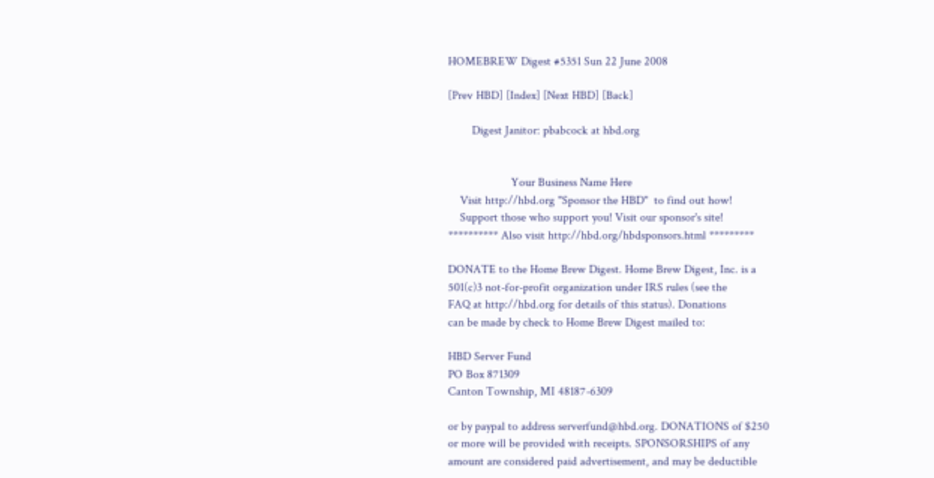HOMEBREW Digest #5351 Sun 22 June 2008

[Prev HBD] [Index] [Next HBD] [Back]

        Digest Janitor: pbabcock at hbd.org


                     Your Business Name Here
    Visit http://hbd.org "Sponsor the HBD"  to find out how!
    Support those who support you! Visit our sponsor's site!
********** Also visit http://hbd.org/hbdsponsors.html *********

DONATE to the Home Brew Digest. Home Brew Digest, Inc. is a
501(c)3 not-for-profit organization under IRS rules (see the
FAQ at http://hbd.org for details of this status). Donations
can be made by check to Home Brew Digest mailed to:

HBD Server Fund
PO Box 871309
Canton Township, MI 48187-6309

or by paypal to address serverfund@hbd.org. DONATIONS of $250
or more will be provided with receipts. SPONSORSHIPS of any
amount are considered paid advertisement, and may be deductible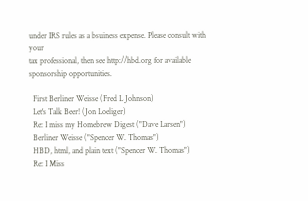under IRS rules as a bsuiness expense. Please consult with your
tax professional, then see http://hbd.org for available
sponsorship opportunities.

  First Berliner Weisse (Fred L Johnson)
  Let's Talk Beer! (Jon Loeliger)
  Re: I miss my Homebrew Digest ("Dave Larsen")
  Berliner Weisse ("Spencer W. Thomas")
  HBD, html, and plain text ("Spencer W. Thomas")
  Re: I Miss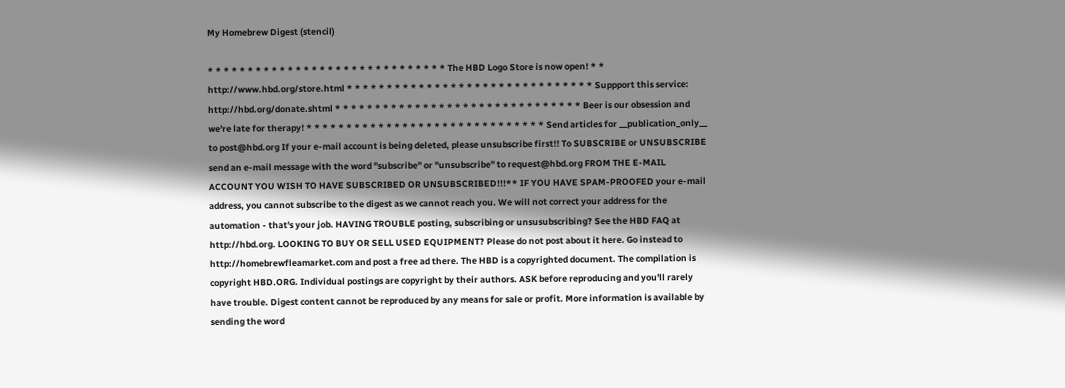My Homebrew Digest (stencil)

* * * * * * * * * * * * * * * * * * * * * * * * * * * * * * The HBD Logo Store is now open! * * http://www.hbd.org/store.html * * * * * * * * * * * * * * * * * * * * * * * * * * * * * * * Suppport this service: http://hbd.org/donate.shtml * * * * * * * * * * * * * * * * * * * * * * * * * * * * * * * Beer is our obsession and we're late for therapy! * * * * * * * * * * * * * * * * * * * * * * * * * * * * * * Send articles for __publication_only__ to post@hbd.org If your e-mail account is being deleted, please unsubscribe first!! To SUBSCRIBE or UNSUBSCRIBE send an e-mail message with the word "subscribe" or "unsubscribe" to request@hbd.org FROM THE E-MAIL ACCOUNT YOU WISH TO HAVE SUBSCRIBED OR UNSUBSCRIBED!!!** IF YOU HAVE SPAM-PROOFED your e-mail address, you cannot subscribe to the digest as we cannot reach you. We will not correct your address for the automation - that's your job. HAVING TROUBLE posting, subscribing or unsusubscribing? See the HBD FAQ at http://hbd.org. LOOKING TO BUY OR SELL USED EQUIPMENT? Please do not post about it here. Go instead to http://homebrewfleamarket.com and post a free ad there. The HBD is a copyrighted document. The compilation is copyright HBD.ORG. Individual postings are copyright by their authors. ASK before reproducing and you'll rarely have trouble. Digest content cannot be reproduced by any means for sale or profit. More information is available by sending the word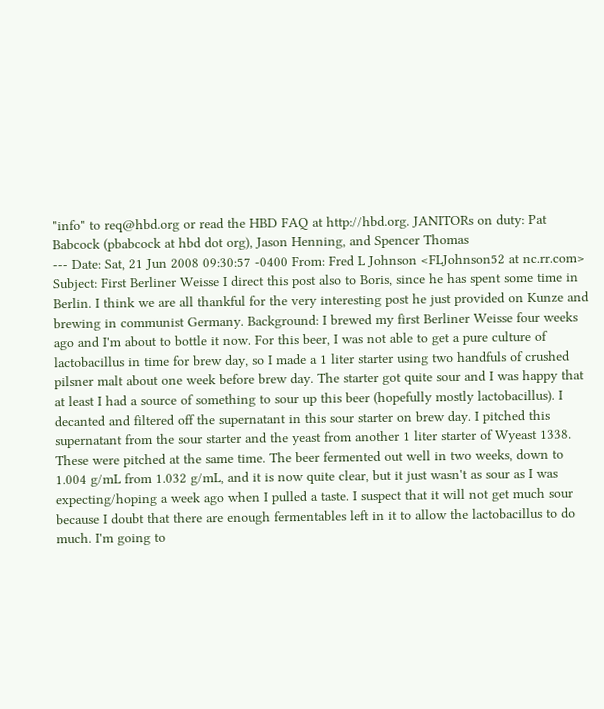"info" to req@hbd.org or read the HBD FAQ at http://hbd.org. JANITORs on duty: Pat Babcock (pbabcock at hbd dot org), Jason Henning, and Spencer Thomas
--- Date: Sat, 21 Jun 2008 09:30:57 -0400 From: Fred L Johnson <FLJohnson52 at nc.rr.com> Subject: First Berliner Weisse I direct this post also to Boris, since he has spent some time in Berlin. I think we are all thankful for the very interesting post he just provided on Kunze and brewing in communist Germany. Background: I brewed my first Berliner Weisse four weeks ago and I'm about to bottle it now. For this beer, I was not able to get a pure culture of lactobacillus in time for brew day, so I made a 1 liter starter using two handfuls of crushed pilsner malt about one week before brew day. The starter got quite sour and I was happy that at least I had a source of something to sour up this beer (hopefully mostly lactobacillus). I decanted and filtered off the supernatant in this sour starter on brew day. I pitched this supernatant from the sour starter and the yeast from another 1 liter starter of Wyeast 1338. These were pitched at the same time. The beer fermented out well in two weeks, down to 1.004 g/mL from 1.032 g/mL, and it is now quite clear, but it just wasn't as sour as I was expecting/hoping a week ago when I pulled a taste. I suspect that it will not get much sour because I doubt that there are enough fermentables left in it to allow the lactobacillus to do much. I'm going to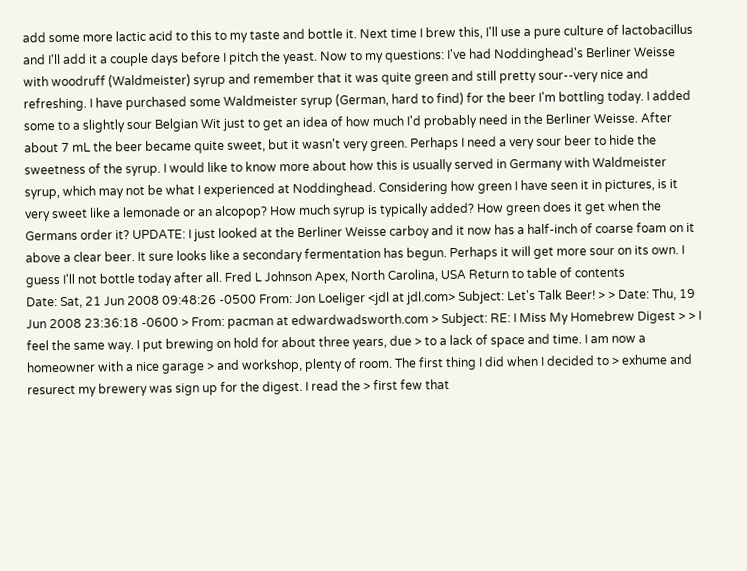add some more lactic acid to this to my taste and bottle it. Next time I brew this, I'll use a pure culture of lactobacillus and I'll add it a couple days before I pitch the yeast. Now to my questions: I've had Noddinghead's Berliner Weisse with woodruff (Waldmeister) syrup and remember that it was quite green and still pretty sour--very nice and refreshing. I have purchased some Waldmeister syrup (German, hard to find) for the beer I'm bottling today. I added some to a slightly sour Belgian Wit just to get an idea of how much I'd probably need in the Berliner Weisse. After about 7 mL the beer became quite sweet, but it wasn't very green. Perhaps I need a very sour beer to hide the sweetness of the syrup. I would like to know more about how this is usually served in Germany with Waldmeister syrup, which may not be what I experienced at Noddinghead. Considering how green I have seen it in pictures, is it very sweet like a lemonade or an alcopop? How much syrup is typically added? How green does it get when the Germans order it? UPDATE: I just looked at the Berliner Weisse carboy and it now has a half-inch of coarse foam on it above a clear beer. It sure looks like a secondary fermentation has begun. Perhaps it will get more sour on its own. I guess I'll not bottle today after all. Fred L Johnson Apex, North Carolina, USA Return to table of contents
Date: Sat, 21 Jun 2008 09:48:26 -0500 From: Jon Loeliger <jdl at jdl.com> Subject: Let's Talk Beer! > > Date: Thu, 19 Jun 2008 23:36:18 -0600 > From: pacman at edwardwadsworth.com > Subject: RE: I Miss My Homebrew Digest > > I feel the same way. I put brewing on hold for about three years, due > to a lack of space and time. I am now a homeowner with a nice garage > and workshop, plenty of room. The first thing I did when I decided to > exhume and resurect my brewery was sign up for the digest. I read the > first few that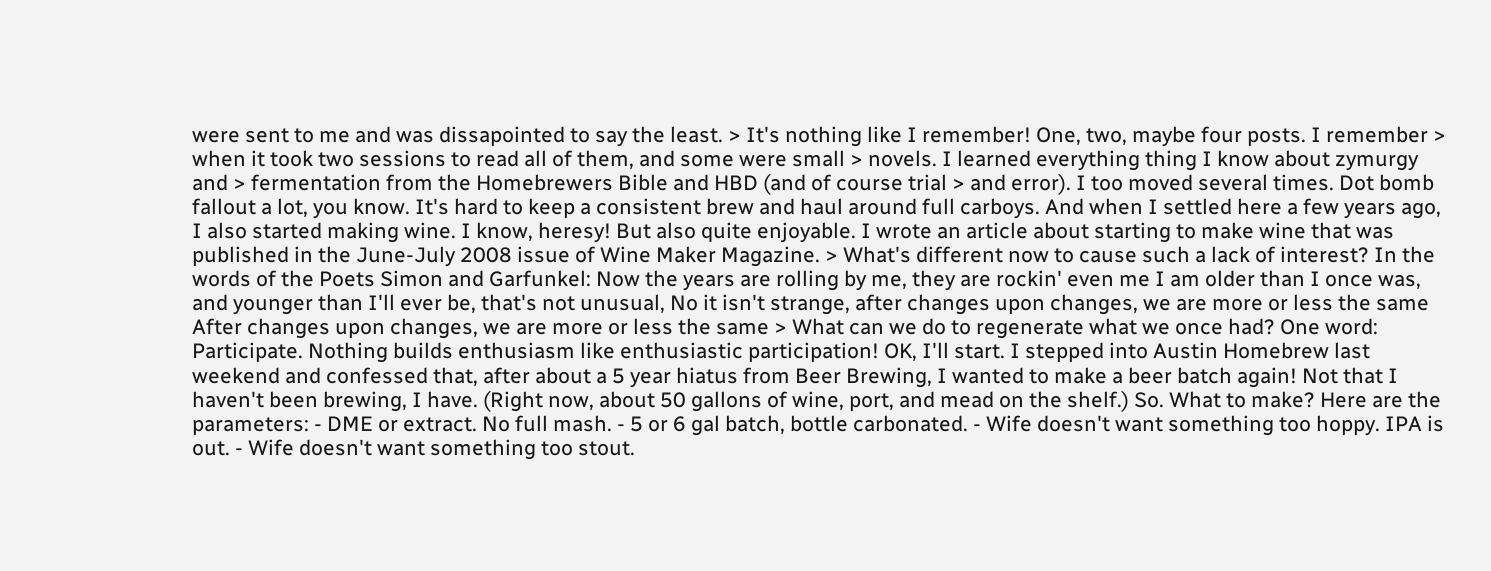were sent to me and was dissapointed to say the least. > It's nothing like I remember! One, two, maybe four posts. I remember > when it took two sessions to read all of them, and some were small > novels. I learned everything thing I know about zymurgy and > fermentation from the Homebrewers Bible and HBD (and of course trial > and error). I too moved several times. Dot bomb fallout a lot, you know. It's hard to keep a consistent brew and haul around full carboys. And when I settled here a few years ago, I also started making wine. I know, heresy! But also quite enjoyable. I wrote an article about starting to make wine that was published in the June-July 2008 issue of Wine Maker Magazine. > What's different now to cause such a lack of interest? In the words of the Poets Simon and Garfunkel: Now the years are rolling by me, they are rockin' even me I am older than I once was, and younger than I'll ever be, that's not unusual, No it isn't strange, after changes upon changes, we are more or less the same After changes upon changes, we are more or less the same > What can we do to regenerate what we once had? One word: Participate. Nothing builds enthusiasm like enthusiastic participation! OK, I'll start. I stepped into Austin Homebrew last weekend and confessed that, after about a 5 year hiatus from Beer Brewing, I wanted to make a beer batch again! Not that I haven't been brewing, I have. (Right now, about 50 gallons of wine, port, and mead on the shelf.) So. What to make? Here are the parameters: - DME or extract. No full mash. - 5 or 6 gal batch, bottle carbonated. - Wife doesn't want something too hoppy. IPA is out. - Wife doesn't want something too stout.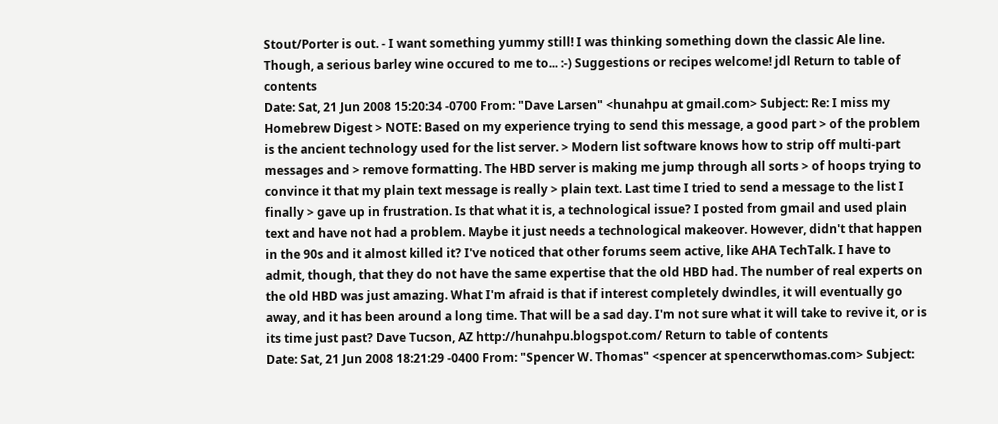Stout/Porter is out. - I want something yummy still! I was thinking something down the classic Ale line. Though, a serious barley wine occured to me to... :-) Suggestions or recipes welcome! jdl Return to table of contents
Date: Sat, 21 Jun 2008 15:20:34 -0700 From: "Dave Larsen" <hunahpu at gmail.com> Subject: Re: I miss my Homebrew Digest > NOTE: Based on my experience trying to send this message, a good part > of the problem is the ancient technology used for the list server. > Modern list software knows how to strip off multi-part messages and > remove formatting. The HBD server is making me jump through all sorts > of hoops trying to convince it that my plain text message is really > plain text. Last time I tried to send a message to the list I finally > gave up in frustration. Is that what it is, a technological issue? I posted from gmail and used plain text and have not had a problem. Maybe it just needs a technological makeover. However, didn't that happen in the 90s and it almost killed it? I've noticed that other forums seem active, like AHA TechTalk. I have to admit, though, that they do not have the same expertise that the old HBD had. The number of real experts on the old HBD was just amazing. What I'm afraid is that if interest completely dwindles, it will eventually go away, and it has been around a long time. That will be a sad day. I'm not sure what it will take to revive it, or is its time just past? Dave Tucson, AZ http://hunahpu.blogspot.com/ Return to table of contents
Date: Sat, 21 Jun 2008 18:21:29 -0400 From: "Spencer W. Thomas" <spencer at spencerwthomas.com> Subject: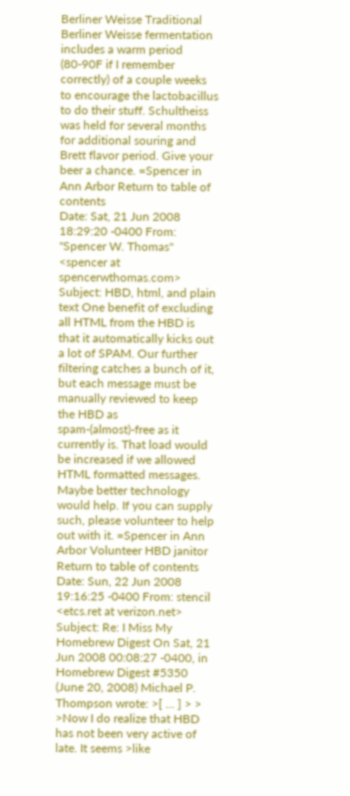Berliner Weisse Traditional Berliner Weisse fermentation includes a warm period (80-90F if I remember correctly) of a couple weeks to encourage the lactobacillus to do their stuff. Schultheiss was held for several months for additional souring and Brett flavor period. Give your beer a chance. =Spencer in Ann Arbor Return to table of contents
Date: Sat, 21 Jun 2008 18:29:20 -0400 From: "Spencer W. Thomas" <spencer at spencerwthomas.com> Subject: HBD, html, and plain text One benefit of excluding all HTML from the HBD is that it automatically kicks out a lot of SPAM. Our further filtering catches a bunch of it, but each message must be manually reviewed to keep the HBD as spam-(almost)-free as it currently is. That load would be increased if we allowed HTML formatted messages. Maybe better technology would help. If you can supply such, please volunteer to help out with it. =Spencer in Ann Arbor Volunteer HBD janitor Return to table of contents
Date: Sun, 22 Jun 2008 19:16:25 -0400 From: stencil <etcs.ret at verizon.net> Subject: Re: I Miss My Homebrew Digest On Sat, 21 Jun 2008 00:08:27 -0400, in Homebrew Digest #5350 (June 20, 2008) Michael P. Thompson wrote: >[ ... ] > > >Now I do realize that HBD has not been very active of late. It seems >like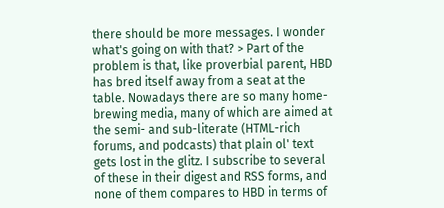there should be more messages. I wonder what's going on with that? > Part of the problem is that, like proverbial parent, HBD has bred itself away from a seat at the table. Nowadays there are so many home-brewing media, many of which are aimed at the semi- and sub-literate (HTML-rich forums, and podcasts) that plain ol' text gets lost in the glitz. I subscribe to several of these in their digest and RSS forms, and none of them compares to HBD in terms of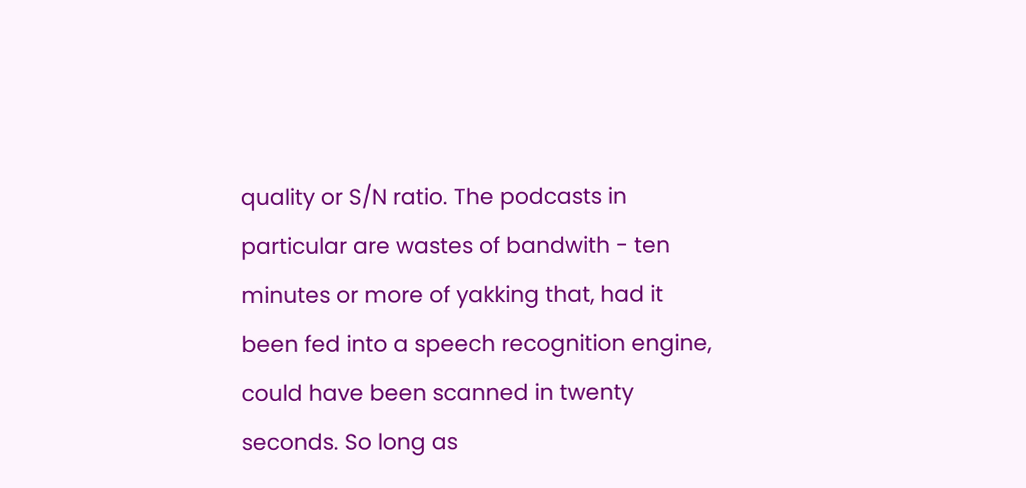quality or S/N ratio. The podcasts in particular are wastes of bandwith - ten minutes or more of yakking that, had it been fed into a speech recognition engine, could have been scanned in twenty seconds. So long as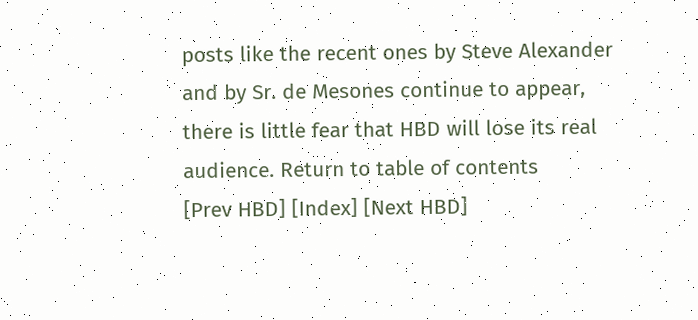posts like the recent ones by Steve Alexander and by Sr. de Mesones continue to appear, there is little fear that HBD will lose its real audience. Return to table of contents
[Prev HBD] [Index] [Next HBD]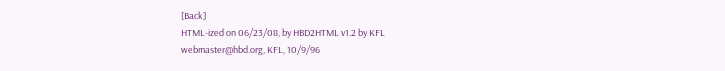[Back]
HTML-ized on 06/23/08, by HBD2HTML v1.2 by KFL
webmaster@hbd.org, KFL, 10/9/96